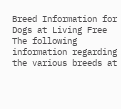Breed Information for Dogs at Living Free
The following information regarding the various breeds at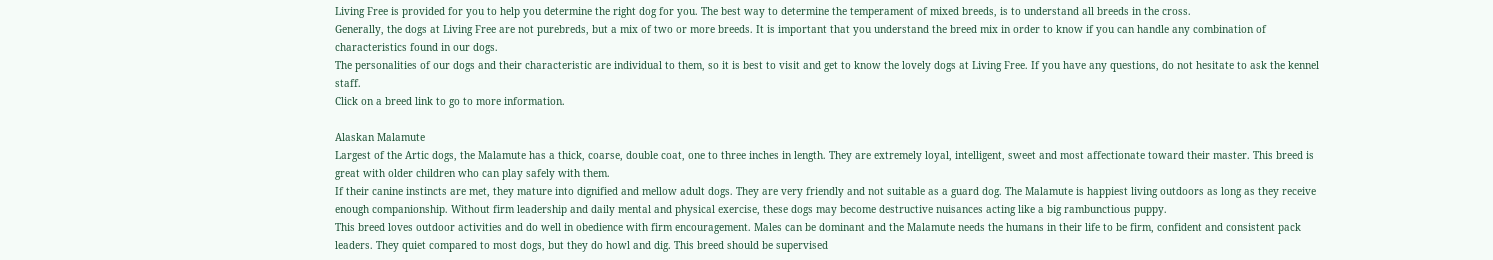Living Free is provided for you to help you determine the right dog for you. The best way to determine the temperament of mixed breeds, is to understand all breeds in the cross.
Generally, the dogs at Living Free are not purebreds, but a mix of two or more breeds. It is important that you understand the breed mix in order to know if you can handle any combination of characteristics found in our dogs.
The personalities of our dogs and their characteristic are individual to them, so it is best to visit and get to know the lovely dogs at Living Free. If you have any questions, do not hesitate to ask the kennel staff.
Click on a breed link to go to more information.

Alaskan Malamute
Largest of the Artic dogs, the Malamute has a thick, coarse, double coat, one to three inches in length. They are extremely loyal, intelligent, sweet and most affectionate toward their master. This breed is great with older children who can play safely with them.
If their canine instincts are met, they mature into dignified and mellow adult dogs. They are very friendly and not suitable as a guard dog. The Malamute is happiest living outdoors as long as they receive enough companionship. Without firm leadership and daily mental and physical exercise, these dogs may become destructive nuisances acting like a big rambunctious puppy.
This breed loves outdoor activities and do well in obedience with firm encouragement. Males can be dominant and the Malamute needs the humans in their life to be firm, confident and consistent pack leaders. They quiet compared to most dogs, but they do howl and dig. This breed should be supervised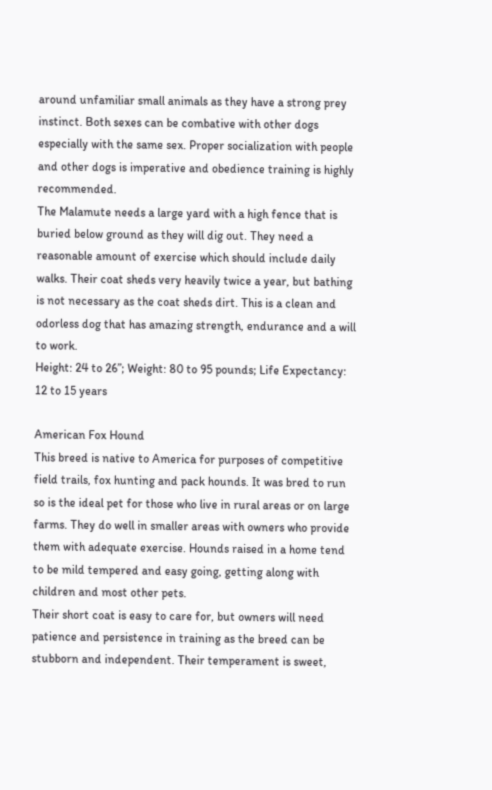around unfamiliar small animals as they have a strong prey instinct. Both sexes can be combative with other dogs especially with the same sex. Proper socialization with people and other dogs is imperative and obedience training is highly recommended.
The Malamute needs a large yard with a high fence that is buried below ground as they will dig out. They need a reasonable amount of exercise which should include daily walks. Their coat sheds very heavily twice a year, but bathing is not necessary as the coat sheds dirt. This is a clean and odorless dog that has amazing strength, endurance and a will to work.
Height: 24 to 26”; Weight: 80 to 95 pounds; Life Expectancy: 12 to 15 years

American Fox Hound
This breed is native to America for purposes of competitive field trails, fox hunting and pack hounds. It was bred to run so is the ideal pet for those who live in rural areas or on large farms. They do well in smaller areas with owners who provide them with adequate exercise. Hounds raised in a home tend to be mild tempered and easy going, getting along with children and most other pets.
Their short coat is easy to care for, but owners will need patience and persistence in training as the breed can be stubborn and independent. Their temperament is sweet,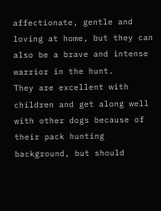affectionate, gentle and loving at home, but they can also be a brave and intense warrior in the hunt.
They are excellent with children and get along well with other dogs because of their pack hunting background, but should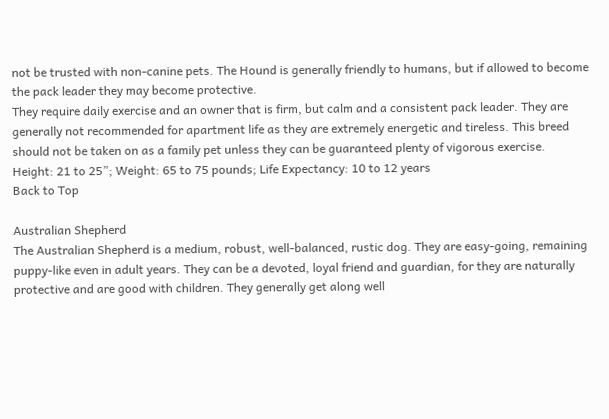not be trusted with non-canine pets. The Hound is generally friendly to humans, but if allowed to become the pack leader they may become protective.
They require daily exercise and an owner that is firm, but calm and a consistent pack leader. They are generally not recommended for apartment life as they are extremely energetic and tireless. This breed should not be taken on as a family pet unless they can be guaranteed plenty of vigorous exercise.
Height: 21 to 25”; Weight: 65 to 75 pounds; Life Expectancy: 10 to 12 years
Back to Top

Australian Shepherd
The Australian Shepherd is a medium, robust, well-balanced, rustic dog. They are easy-going, remaining puppy-like even in adult years. They can be a devoted, loyal friend and guardian, for they are naturally protective and are good with children. They generally get along well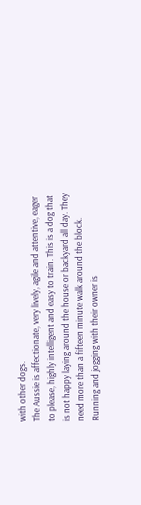with other dogs.
The Aussie is affectionate, very lively, agile and attentive, eager to please, highly intelligent and easy to train. This is a dog that is not happy laying around the house or backyard all day. They need more than a fifteen minute walk around the block. Running and jogging with their owner is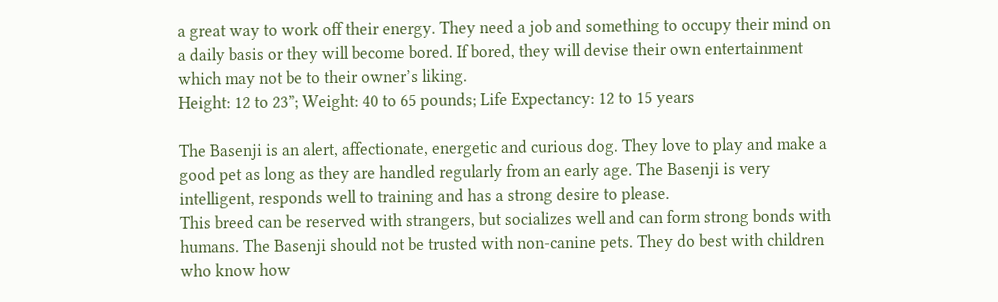a great way to work off their energy. They need a job and something to occupy their mind on a daily basis or they will become bored. If bored, they will devise their own entertainment which may not be to their owner’s liking.
Height: 12 to 23”; Weight: 40 to 65 pounds; Life Expectancy: 12 to 15 years

The Basenji is an alert, affectionate, energetic and curious dog. They love to play and make a good pet as long as they are handled regularly from an early age. The Basenji is very intelligent, responds well to training and has a strong desire to please.
This breed can be reserved with strangers, but socializes well and can form strong bonds with humans. The Basenji should not be trusted with non-canine pets. They do best with children who know how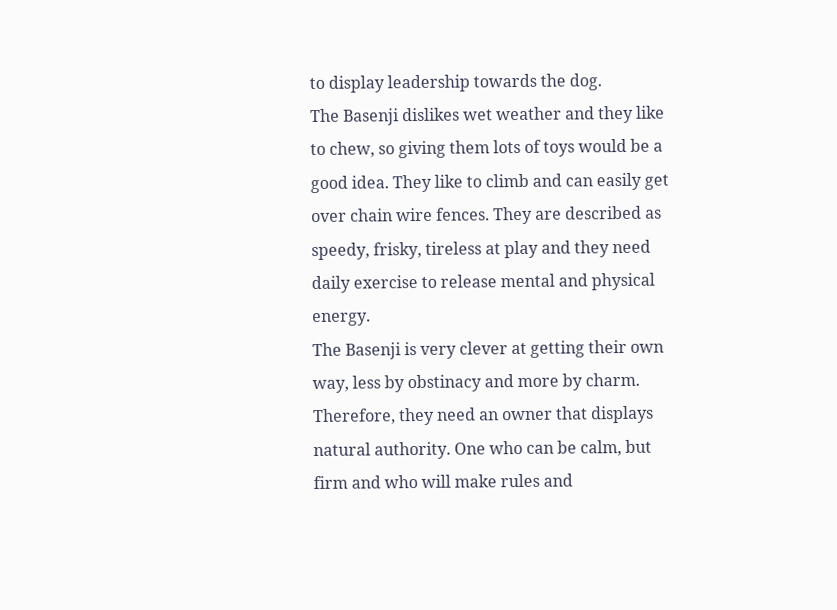to display leadership towards the dog.
The Basenji dislikes wet weather and they like to chew, so giving them lots of toys would be a good idea. They like to climb and can easily get over chain wire fences. They are described as speedy, frisky, tireless at play and they need daily exercise to release mental and physical energy.
The Basenji is very clever at getting their own way, less by obstinacy and more by charm. Therefore, they need an owner that displays natural authority. One who can be calm, but firm and who will make rules and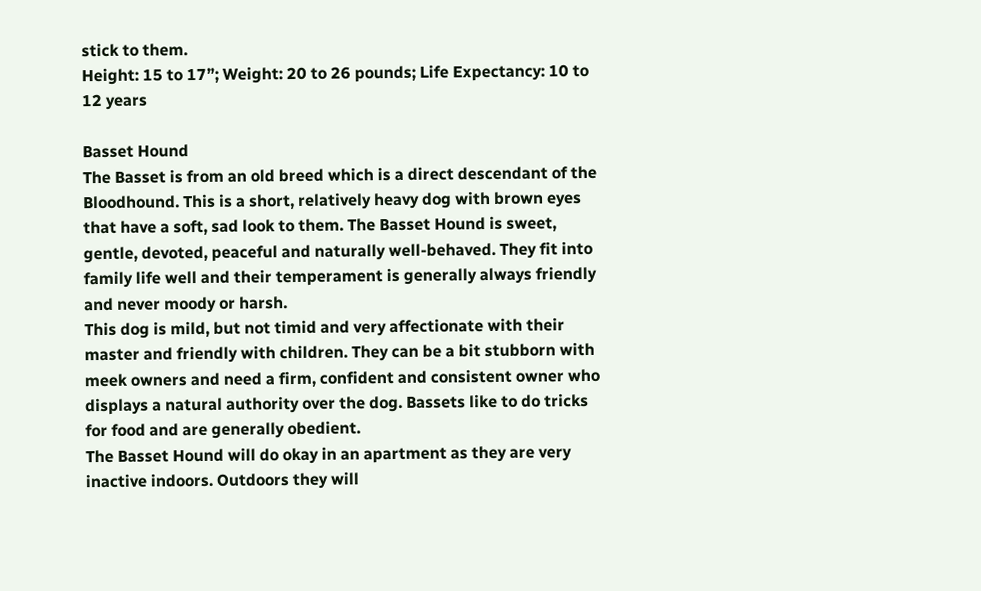stick to them.
Height: 15 to 17”; Weight: 20 to 26 pounds; Life Expectancy: 10 to 12 years

Basset Hound
The Basset is from an old breed which is a direct descendant of the Bloodhound. This is a short, relatively heavy dog with brown eyes that have a soft, sad look to them. The Basset Hound is sweet, gentle, devoted, peaceful and naturally well-behaved. They fit into family life well and their temperament is generally always friendly and never moody or harsh.
This dog is mild, but not timid and very affectionate with their master and friendly with children. They can be a bit stubborn with meek owners and need a firm, confident and consistent owner who displays a natural authority over the dog. Bassets like to do tricks for food and are generally obedient.
The Basset Hound will do okay in an apartment as they are very inactive indoors. Outdoors they will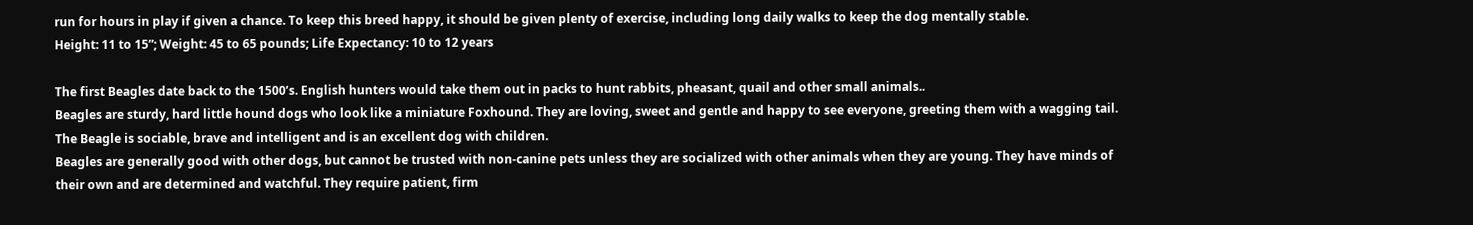run for hours in play if given a chance. To keep this breed happy, it should be given plenty of exercise, including long daily walks to keep the dog mentally stable.
Height: 11 to 15”; Weight: 45 to 65 pounds; Life Expectancy: 10 to 12 years

The first Beagles date back to the 1500’s. English hunters would take them out in packs to hunt rabbits, pheasant, quail and other small animals..
Beagles are sturdy, hard little hound dogs who look like a miniature Foxhound. They are loving, sweet and gentle and happy to see everyone, greeting them with a wagging tail. The Beagle is sociable, brave and intelligent and is an excellent dog with children.
Beagles are generally good with other dogs, but cannot be trusted with non-canine pets unless they are socialized with other animals when they are young. They have minds of their own and are determined and watchful. They require patient, firm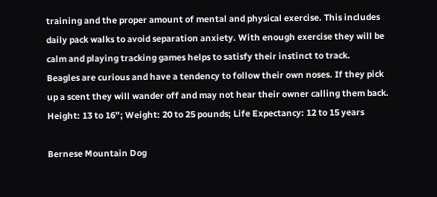training and the proper amount of mental and physical exercise. This includes daily pack walks to avoid separation anxiety. With enough exercise they will be calm and playing tracking games helps to satisfy their instinct to track.
Beagles are curious and have a tendency to follow their own noses. If they pick up a scent they will wander off and may not hear their owner calling them back.
Height: 13 to 16”; Weight: 20 to 25 pounds; Life Expectancy: 12 to 15 years

Bernese Mountain Dog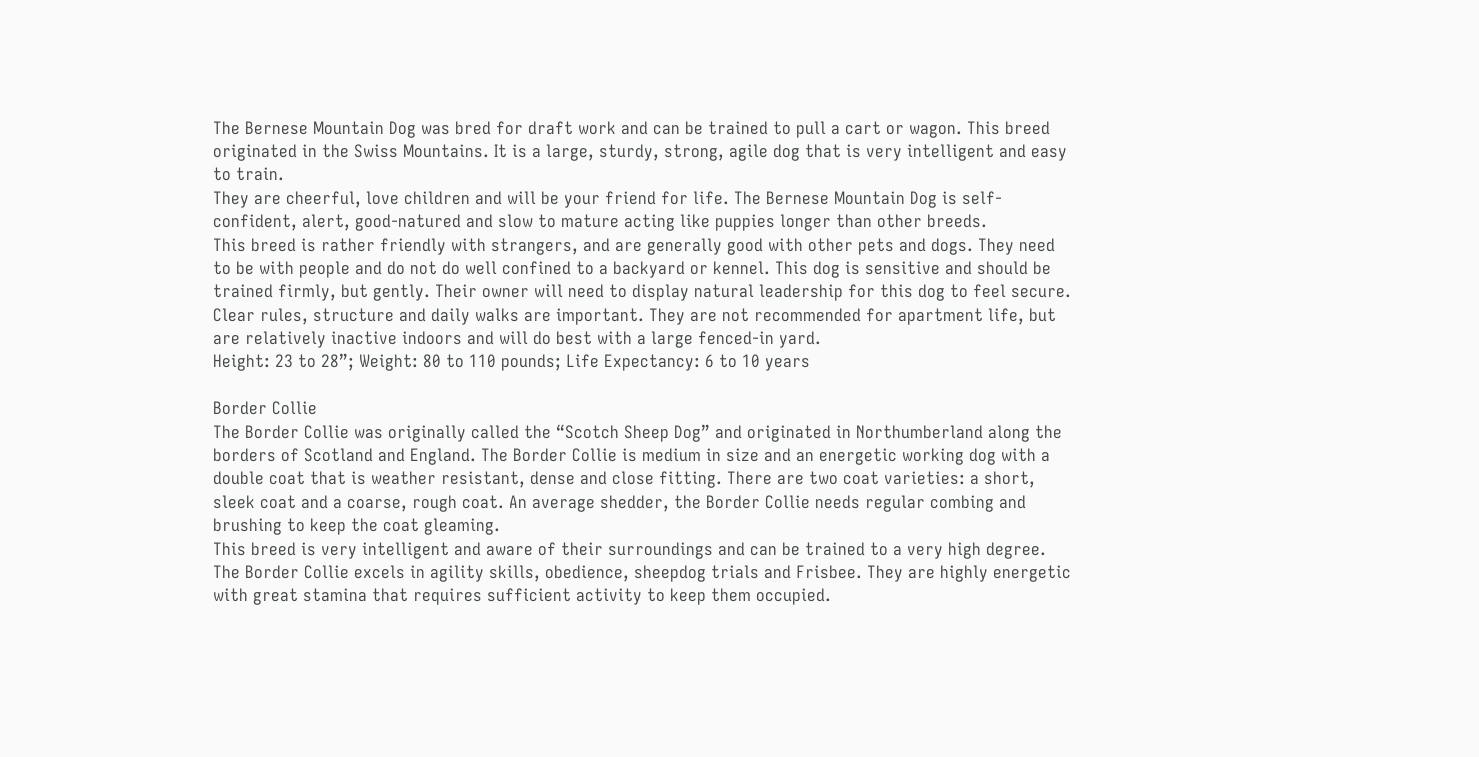The Bernese Mountain Dog was bred for draft work and can be trained to pull a cart or wagon. This breed originated in the Swiss Mountains. It is a large, sturdy, strong, agile dog that is very intelligent and easy to train.
They are cheerful, love children and will be your friend for life. The Bernese Mountain Dog is self-confident, alert, good-natured and slow to mature acting like puppies longer than other breeds.
This breed is rather friendly with strangers, and are generally good with other pets and dogs. They need to be with people and do not do well confined to a backyard or kennel. This dog is sensitive and should be trained firmly, but gently. Their owner will need to display natural leadership for this dog to feel secure. Clear rules, structure and daily walks are important. They are not recommended for apartment life, but are relatively inactive indoors and will do best with a large fenced-in yard.
Height: 23 to 28”; Weight: 80 to 110 pounds; Life Expectancy: 6 to 10 years

Border Collie
The Border Collie was originally called the “Scotch Sheep Dog” and originated in Northumberland along the borders of Scotland and England. The Border Collie is medium in size and an energetic working dog with a double coat that is weather resistant, dense and close fitting. There are two coat varieties: a short, sleek coat and a coarse, rough coat. An average shedder, the Border Collie needs regular combing and brushing to keep the coat gleaming.
This breed is very intelligent and aware of their surroundings and can be trained to a very high degree. The Border Collie excels in agility skills, obedience, sheepdog trials and Frisbee. They are highly energetic with great stamina that requires sufficient activity to keep them occupied.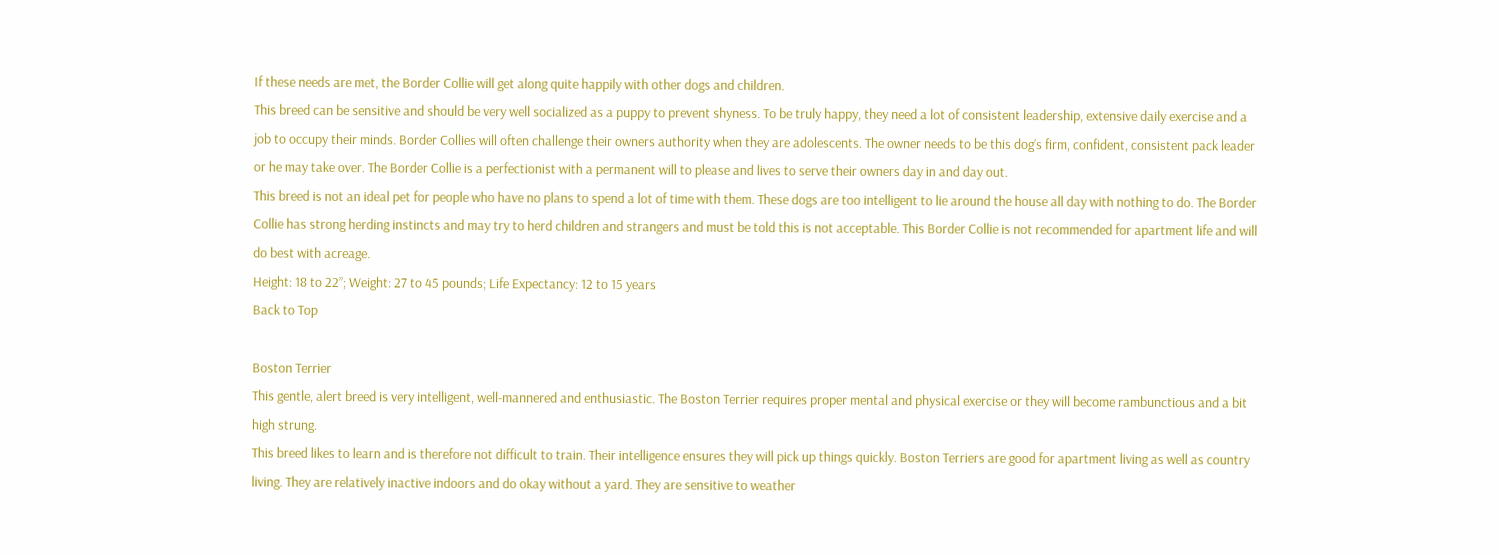If these needs are met, the Border Collie will get along quite happily with other dogs and children.
This breed can be sensitive and should be very well socialized as a puppy to prevent shyness. To be truly happy, they need a lot of consistent leadership, extensive daily exercise and a job to occupy their minds. Border Collies will often challenge their owners authority when they are adolescents. The owner needs to be this dog’s firm, confident, consistent pack leader or he may take over. The Border Collie is a perfectionist with a permanent will to please and lives to serve their owners day in and day out.
This breed is not an ideal pet for people who have no plans to spend a lot of time with them. These dogs are too intelligent to lie around the house all day with nothing to do. The Border Collie has strong herding instincts and may try to herd children and strangers and must be told this is not acceptable. This Border Collie is not recommended for apartment life and will do best with acreage.
Height: 18 to 22”; Weight: 27 to 45 pounds; Life Expectancy: 12 to 15 years
Back to Top

Boston Terrier
This gentle, alert breed is very intelligent, well-mannered and enthusiastic. The Boston Terrier requires proper mental and physical exercise or they will become rambunctious and a bit high strung.
This breed likes to learn and is therefore not difficult to train. Their intelligence ensures they will pick up things quickly. Boston Terriers are good for apartment living as well as country living. They are relatively inactive indoors and do okay without a yard. They are sensitive to weather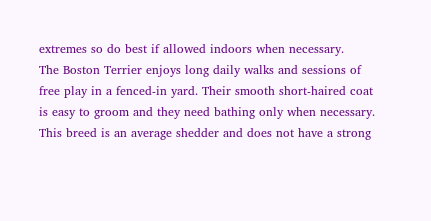extremes so do best if allowed indoors when necessary.
The Boston Terrier enjoys long daily walks and sessions of free play in a fenced-in yard. Their smooth short-haired coat is easy to groom and they need bathing only when necessary. This breed is an average shedder and does not have a strong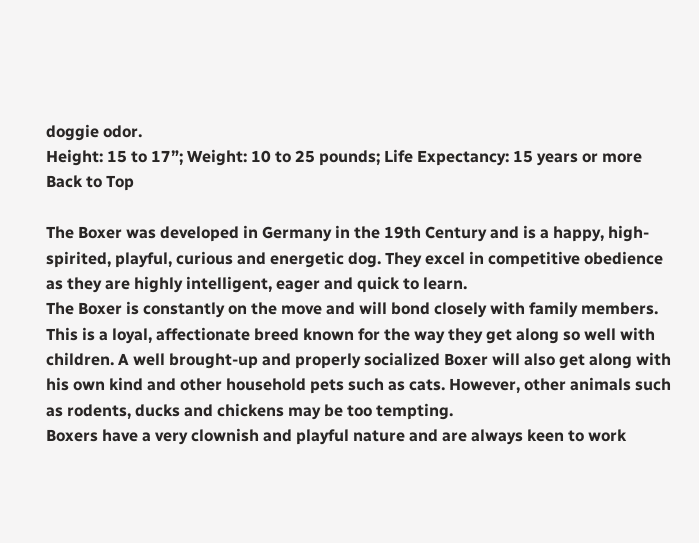doggie odor.
Height: 15 to 17”; Weight: 10 to 25 pounds; Life Expectancy: 15 years or more
Back to Top

The Boxer was developed in Germany in the 19th Century and is a happy, high-spirited, playful, curious and energetic dog. They excel in competitive obedience as they are highly intelligent, eager and quick to learn.
The Boxer is constantly on the move and will bond closely with family members. This is a loyal, affectionate breed known for the way they get along so well with children. A well brought-up and properly socialized Boxer will also get along with his own kind and other household pets such as cats. However, other animals such as rodents, ducks and chickens may be too tempting.
Boxers have a very clownish and playful nature and are always keen to work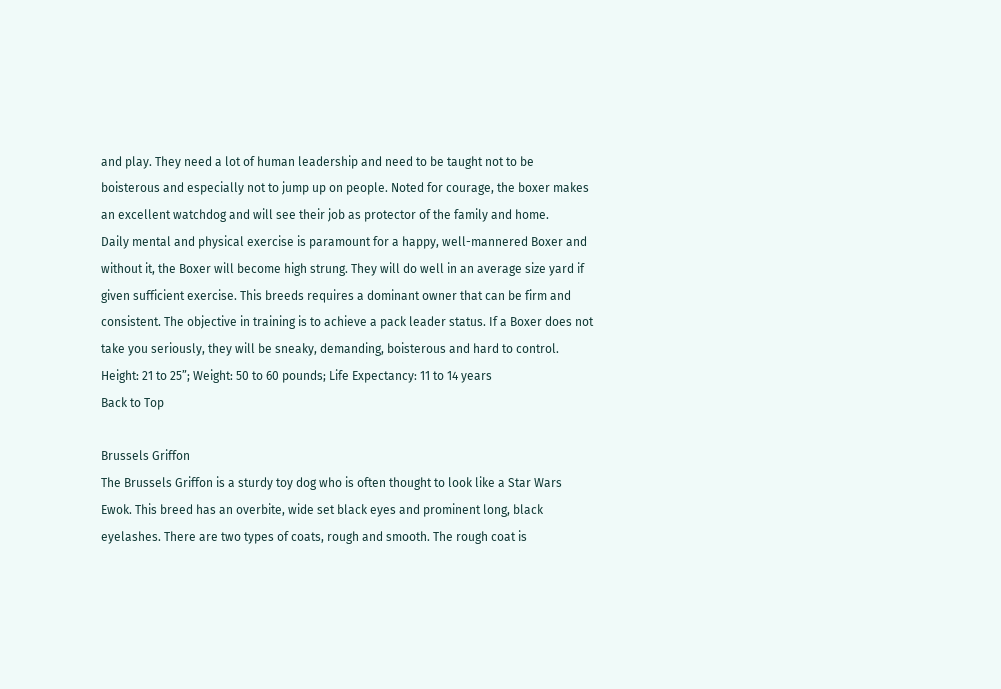and play. They need a lot of human leadership and need to be taught not to be boisterous and especially not to jump up on people. Noted for courage, the boxer makes an excellent watchdog and will see their job as protector of the family and home.
Daily mental and physical exercise is paramount for a happy, well-mannered Boxer and without it, the Boxer will become high strung. They will do well in an average size yard if given sufficient exercise. This breeds requires a dominant owner that can be firm and consistent. The objective in training is to achieve a pack leader status. If a Boxer does not take you seriously, they will be sneaky, demanding, boisterous and hard to control.
Height: 21 to 25”; Weight: 50 to 60 pounds; Life Expectancy: 11 to 14 years
Back to Top

Brussels Griffon
The Brussels Griffon is a sturdy toy dog who is often thought to look like a Star Wars Ewok. This breed has an overbite, wide set black eyes and prominent long, black eyelashes. There are two types of coats, rough and smooth. The rough coat is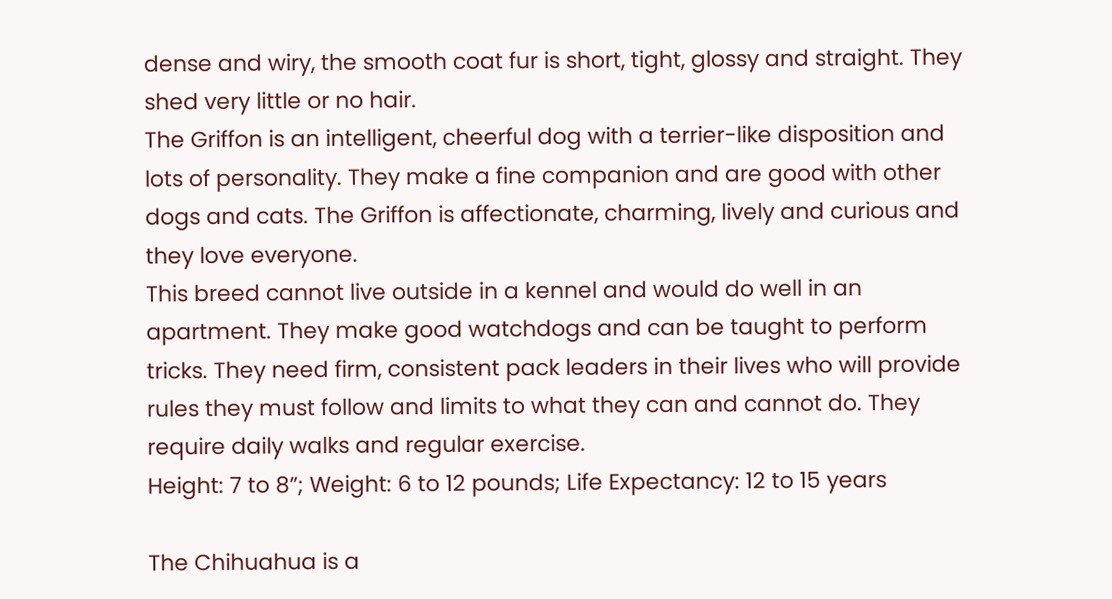dense and wiry, the smooth coat fur is short, tight, glossy and straight. They shed very little or no hair.
The Griffon is an intelligent, cheerful dog with a terrier-like disposition and lots of personality. They make a fine companion and are good with other dogs and cats. The Griffon is affectionate, charming, lively and curious and they love everyone.
This breed cannot live outside in a kennel and would do well in an apartment. They make good watchdogs and can be taught to perform tricks. They need firm, consistent pack leaders in their lives who will provide rules they must follow and limits to what they can and cannot do. They require daily walks and regular exercise.
Height: 7 to 8”; Weight: 6 to 12 pounds; Life Expectancy: 12 to 15 years

The Chihuahua is a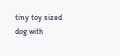tiny toy sized dog with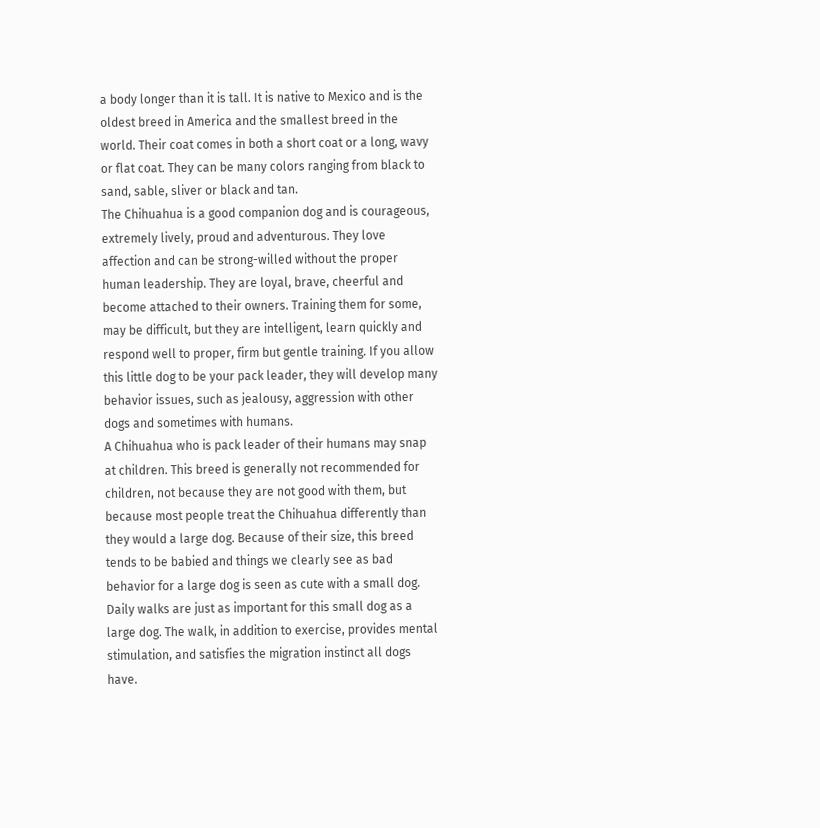a body longer than it is tall. It is native to Mexico and is the oldest breed in America and the smallest breed in the world. Their coat comes in both a short coat or a long, wavy or flat coat. They can be many colors ranging from black to sand, sable, sliver or black and tan.
The Chihuahua is a good companion dog and is courageous, extremely lively, proud and adventurous. They love affection and can be strong-willed without the proper human leadership. They are loyal, brave, cheerful and become attached to their owners. Training them for some, may be difficult, but they are intelligent, learn quickly and respond well to proper, firm but gentle training. If you allow this little dog to be your pack leader, they will develop many behavior issues, such as jealousy, aggression with other dogs and sometimes with humans.
A Chihuahua who is pack leader of their humans may snap at children. This breed is generally not recommended for children, not because they are not good with them, but because most people treat the Chihuahua differently than they would a large dog. Because of their size, this breed tends to be babied and things we clearly see as bad behavior for a large dog is seen as cute with a small dog.
Daily walks are just as important for this small dog as a large dog. The walk, in addition to exercise, provides mental stimulation, and satisfies the migration instinct all dogs have.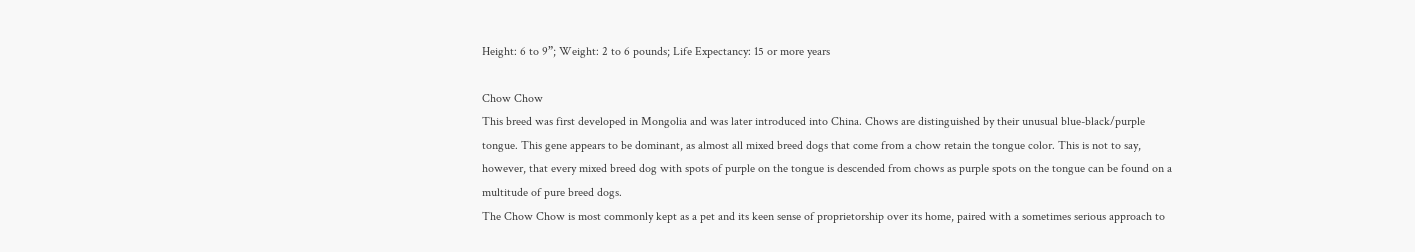Height: 6 to 9”; Weight: 2 to 6 pounds; Life Expectancy: 15 or more years

Chow Chow
This breed was first developed in Mongolia and was later introduced into China. Chows are distinguished by their unusual blue-black/purple tongue. This gene appears to be dominant, as almost all mixed breed dogs that come from a chow retain the tongue color. This is not to say, however, that every mixed breed dog with spots of purple on the tongue is descended from chows as purple spots on the tongue can be found on a multitude of pure breed dogs.
The Chow Chow is most commonly kept as a pet and its keen sense of proprietorship over its home, paired with a sometimes serious approach to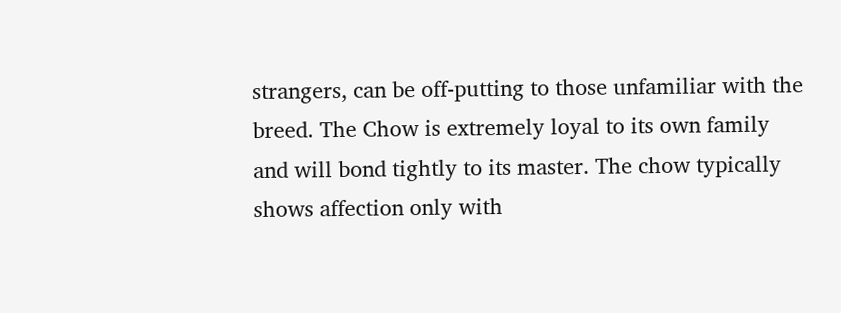strangers, can be off-putting to those unfamiliar with the breed. The Chow is extremely loyal to its own family and will bond tightly to its master. The chow typically shows affection only with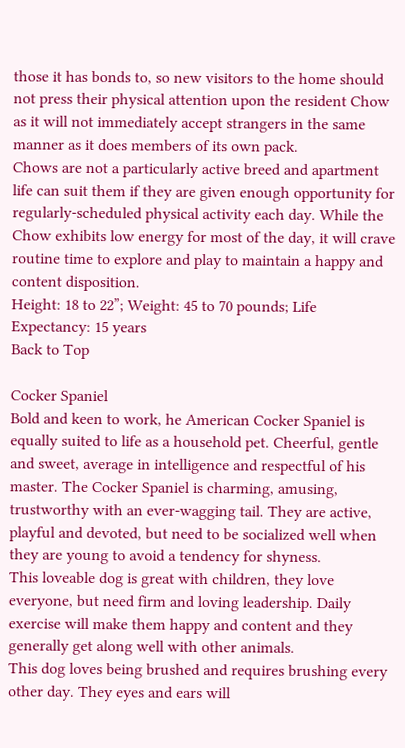those it has bonds to, so new visitors to the home should not press their physical attention upon the resident Chow as it will not immediately accept strangers in the same manner as it does members of its own pack.
Chows are not a particularly active breed and apartment life can suit them if they are given enough opportunity for regularly-scheduled physical activity each day. While the Chow exhibits low energy for most of the day, it will crave routine time to explore and play to maintain a happy and content disposition.
Height: 18 to 22”; Weight: 45 to 70 pounds; Life Expectancy: 15 years
Back to Top

Cocker Spaniel
Bold and keen to work, he American Cocker Spaniel is equally suited to life as a household pet. Cheerful, gentle and sweet, average in intelligence and respectful of his master. The Cocker Spaniel is charming, amusing, trustworthy with an ever-wagging tail. They are active, playful and devoted, but need to be socialized well when they are young to avoid a tendency for shyness.
This loveable dog is great with children, they love everyone, but need firm and loving leadership. Daily exercise will make them happy and content and they generally get along well with other animals.
This dog loves being brushed and requires brushing every other day. They eyes and ears will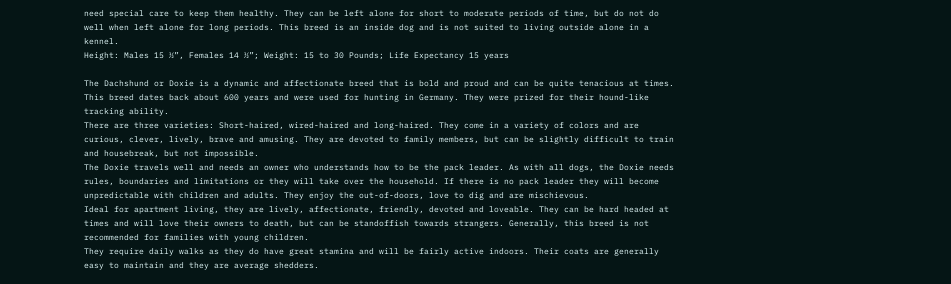need special care to keep them healthy. They can be left alone for short to moderate periods of time, but do not do well when left alone for long periods. This breed is an inside dog and is not suited to living outside alone in a kennel.
Height: Males 15 ½”, Females 14 ½”; Weight: 15 to 30 Pounds; Life Expectancy 15 years

The Dachshund or Doxie is a dynamic and affectionate breed that is bold and proud and can be quite tenacious at times. This breed dates back about 600 years and were used for hunting in Germany. They were prized for their hound-like tracking ability.
There are three varieties: Short-haired, wired-haired and long-haired. They come in a variety of colors and are curious, clever, lively, brave and amusing. They are devoted to family members, but can be slightly difficult to train and housebreak, but not impossible.
The Doxie travels well and needs an owner who understands how to be the pack leader. As with all dogs, the Doxie needs rules, boundaries and limitations or they will take over the household. If there is no pack leader they will become unpredictable with children and adults. They enjoy the out-of-doors, love to dig and are mischievous.
Ideal for apartment living, they are lively, affectionate, friendly, devoted and loveable. They can be hard headed at times and will love their owners to death, but can be standoffish towards strangers. Generally, this breed is not recommended for families with young children.
They require daily walks as they do have great stamina and will be fairly active indoors. Their coats are generally easy to maintain and they are average shedders.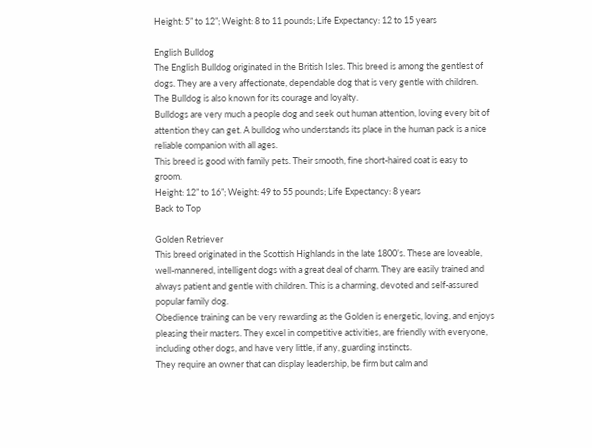Height: 5” to 12”; Weight: 8 to 11 pounds; Life Expectancy: 12 to 15 years

English Bulldog
The English Bulldog originated in the British Isles. This breed is among the gentlest of dogs. They are a very affectionate, dependable dog that is very gentle with children. The Bulldog is also known for its courage and loyalty.
Bulldogs are very much a people dog and seek out human attention, loving every bit of attention they can get. A bulldog who understands its place in the human pack is a nice reliable companion with all ages.
This breed is good with family pets. Their smooth, fine short-haired coat is easy to groom.
Height: 12” to 16”; Weight: 49 to 55 pounds; Life Expectancy: 8 years
Back to Top

Golden Retriever
This breed originated in the Scottish Highlands in the late 1800’s. These are loveable, well-mannered, intelligent dogs with a great deal of charm. They are easily trained and always patient and gentle with children. This is a charming, devoted and self-assured popular family dog.
Obedience training can be very rewarding as the Golden is energetic, loving, and enjoys pleasing their masters. They excel in competitive activities, are friendly with everyone, including other dogs, and have very little, if any, guarding instincts.
They require an owner that can display leadership, be firm but calm and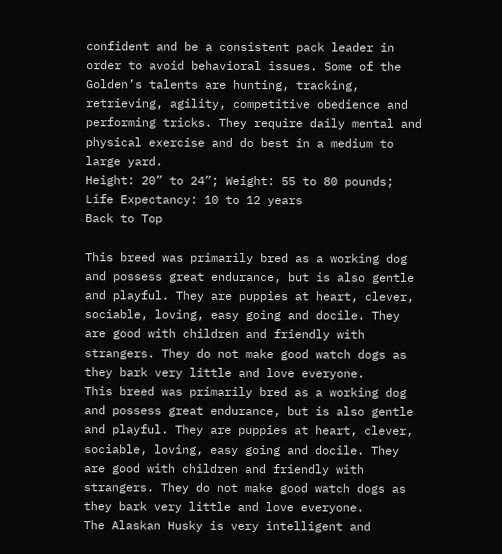confident and be a consistent pack leader in order to avoid behavioral issues. Some of the Golden’s talents are hunting, tracking, retrieving, agility, competitive obedience and performing tricks. They require daily mental and physical exercise and do best in a medium to large yard.
Height: 20” to 24”; Weight: 55 to 80 pounds; Life Expectancy: 10 to 12 years
Back to Top

This breed was primarily bred as a working dog and possess great endurance, but is also gentle and playful. They are puppies at heart, clever, sociable, loving, easy going and docile. They are good with children and friendly with strangers. They do not make good watch dogs as they bark very little and love everyone.
This breed was primarily bred as a working dog and possess great endurance, but is also gentle and playful. They are puppies at heart, clever, sociable, loving, easy going and docile. They are good with children and friendly with strangers. They do not make good watch dogs as they bark very little and love everyone.
The Alaskan Husky is very intelligent and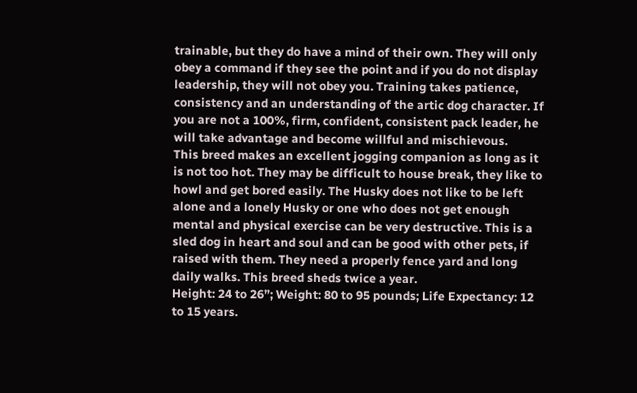trainable, but they do have a mind of their own. They will only obey a command if they see the point and if you do not display leadership, they will not obey you. Training takes patience, consistency and an understanding of the artic dog character. If you are not a 100%, firm, confident, consistent pack leader, he will take advantage and become willful and mischievous.
This breed makes an excellent jogging companion as long as it is not too hot. They may be difficult to house break, they like to howl and get bored easily. The Husky does not like to be left alone and a lonely Husky or one who does not get enough mental and physical exercise can be very destructive. This is a sled dog in heart and soul and can be good with other pets, if raised with them. They need a properly fence yard and long daily walks. This breed sheds twice a year.
Height: 24 to 26”; Weight: 80 to 95 pounds; Life Expectancy: 12 to 15 years.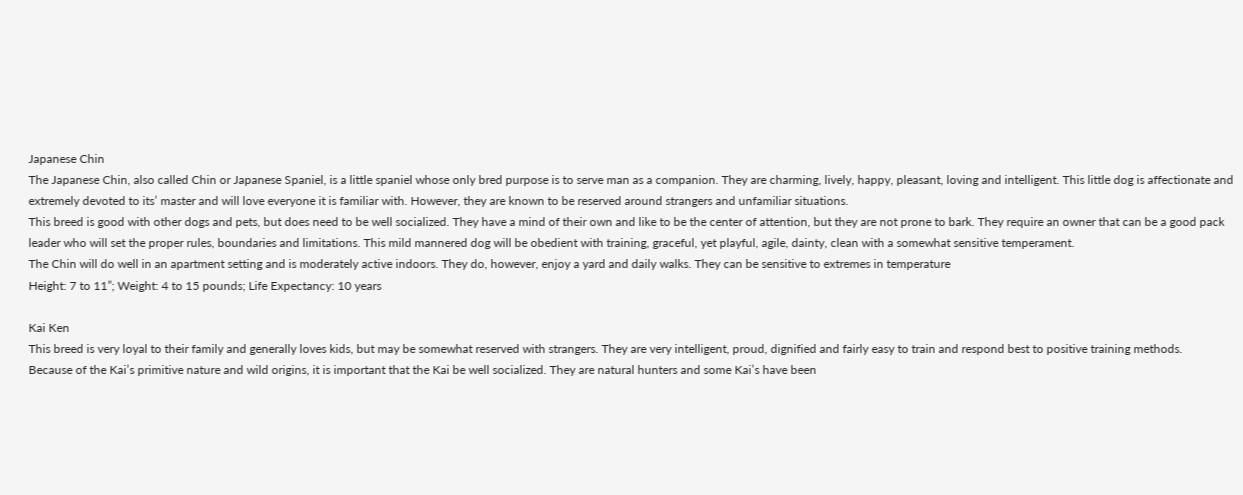Japanese Chin
The Japanese Chin, also called Chin or Japanese Spaniel, is a little spaniel whose only bred purpose is to serve man as a companion. They are charming, lively, happy, pleasant, loving and intelligent. This little dog is affectionate and extremely devoted to its’ master and will love everyone it is familiar with. However, they are known to be reserved around strangers and unfamiliar situations.
This breed is good with other dogs and pets, but does need to be well socialized. They have a mind of their own and like to be the center of attention, but they are not prone to bark. They require an owner that can be a good pack leader who will set the proper rules, boundaries and limitations. This mild mannered dog will be obedient with training, graceful, yet playful, agile, dainty, clean with a somewhat sensitive temperament.
The Chin will do well in an apartment setting and is moderately active indoors. They do, however, enjoy a yard and daily walks. They can be sensitive to extremes in temperature
Height: 7 to 11”; Weight: 4 to 15 pounds; Life Expectancy: 10 years

Kai Ken
This breed is very loyal to their family and generally loves kids, but may be somewhat reserved with strangers. They are very intelligent, proud, dignified and fairly easy to train and respond best to positive training methods.
Because of the Kai’s primitive nature and wild origins, it is important that the Kai be well socialized. They are natural hunters and some Kai’s have been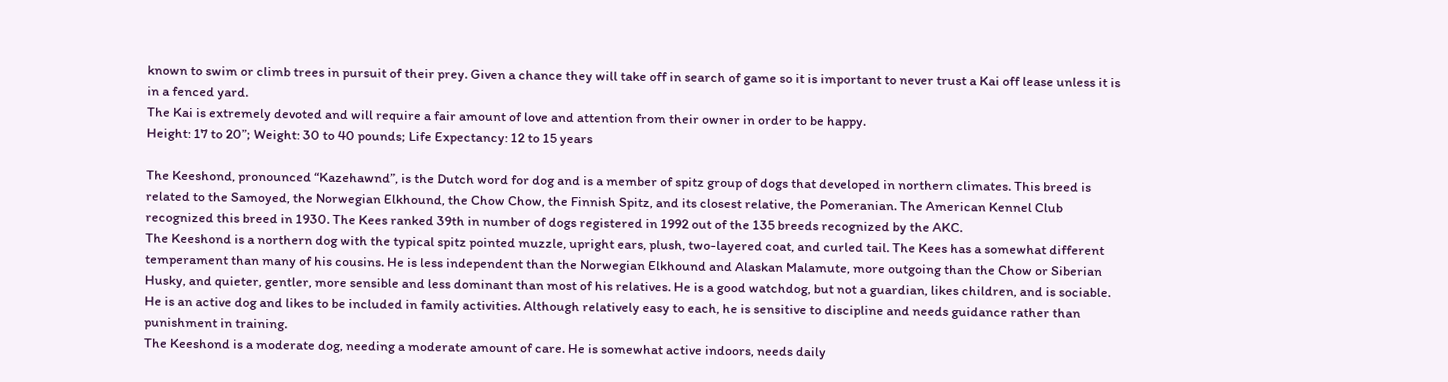known to swim or climb trees in pursuit of their prey. Given a chance they will take off in search of game so it is important to never trust a Kai off lease unless it is in a fenced yard.
The Kai is extremely devoted and will require a fair amount of love and attention from their owner in order to be happy.
Height: 17 to 20”; Weight: 30 to 40 pounds; Life Expectancy: 12 to 15 years

The Keeshond, pronounced “Kazehawnd”, is the Dutch word for dog and is a member of spitz group of dogs that developed in northern climates. This breed is related to the Samoyed, the Norwegian Elkhound, the Chow Chow, the Finnish Spitz, and its closest relative, the Pomeranian. The American Kennel Club recognized this breed in 1930. The Kees ranked 39th in number of dogs registered in 1992 out of the 135 breeds recognized by the AKC.
The Keeshond is a northern dog with the typical spitz pointed muzzle, upright ears, plush, two-layered coat, and curled tail. The Kees has a somewhat different temperament than many of his cousins. He is less independent than the Norwegian Elkhound and Alaskan Malamute, more outgoing than the Chow or Siberian Husky, and quieter, gentler, more sensible and less dominant than most of his relatives. He is a good watchdog, but not a guardian, likes children, and is sociable. He is an active dog and likes to be included in family activities. Although relatively easy to each, he is sensitive to discipline and needs guidance rather than punishment in training.
The Keeshond is a moderate dog, needing a moderate amount of care. He is somewhat active indoors, needs daily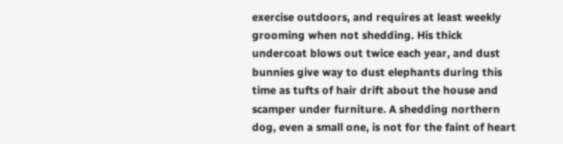exercise outdoors, and requires at least weekly grooming when not shedding. His thick undercoat blows out twice each year, and dust bunnies give way to dust elephants during this time as tufts of hair drift about the house and scamper under furniture. A shedding northern dog, even a small one, is not for the faint of heart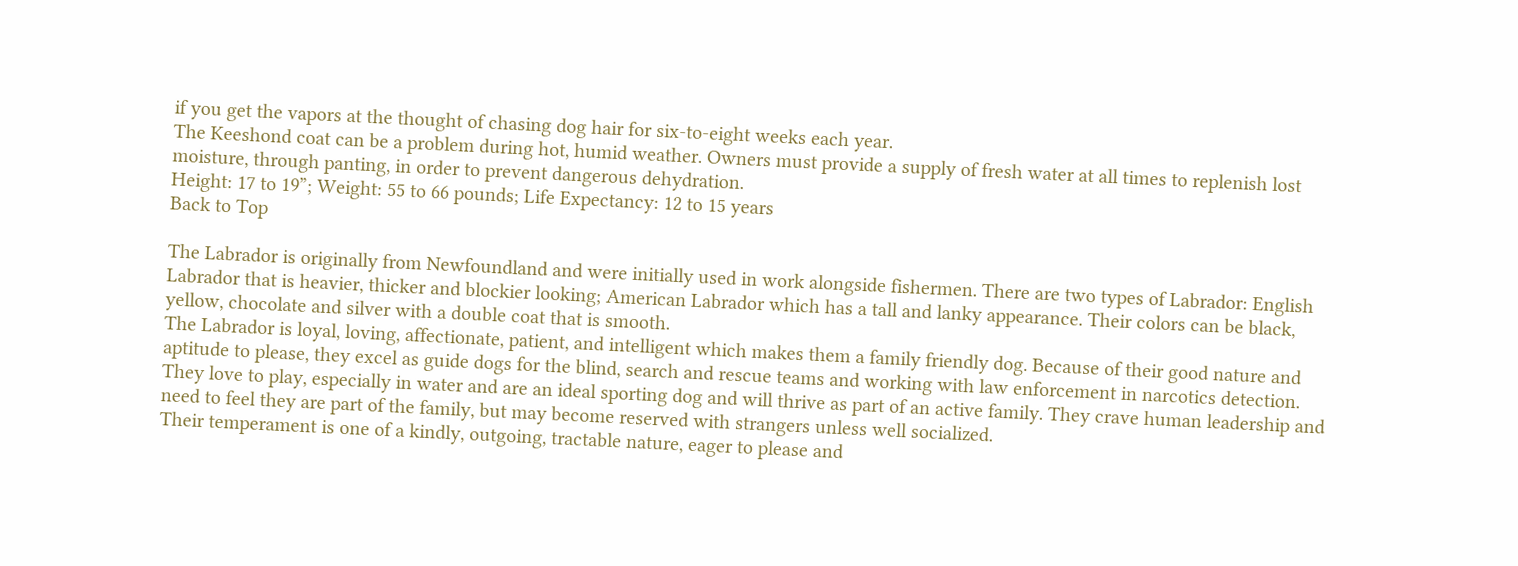if you get the vapors at the thought of chasing dog hair for six-to-eight weeks each year.
The Keeshond coat can be a problem during hot, humid weather. Owners must provide a supply of fresh water at all times to replenish lost moisture, through panting, in order to prevent dangerous dehydration.
Height: 17 to 19”; Weight: 55 to 66 pounds; Life Expectancy: 12 to 15 years
Back to Top

The Labrador is originally from Newfoundland and were initially used in work alongside fishermen. There are two types of Labrador: English Labrador that is heavier, thicker and blockier looking; American Labrador which has a tall and lanky appearance. Their colors can be black, yellow, chocolate and silver with a double coat that is smooth.
The Labrador is loyal, loving, affectionate, patient, and intelligent which makes them a family friendly dog. Because of their good nature and aptitude to please, they excel as guide dogs for the blind, search and rescue teams and working with law enforcement in narcotics detection.
They love to play, especially in water and are an ideal sporting dog and will thrive as part of an active family. They crave human leadership and need to feel they are part of the family, but may become reserved with strangers unless well socialized.
Their temperament is one of a kindly, outgoing, tractable nature, eager to please and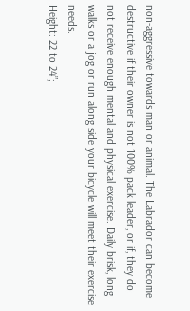non-aggressive towards man or animal. The Labrador can become destructive if their owner is not 100% pack leader, or if, they do not receive enough mental and physical exercise. Daily brisk, long walks or a jog or run along side your bicycle will meet their exercise needs.
Height: 22 to 24”;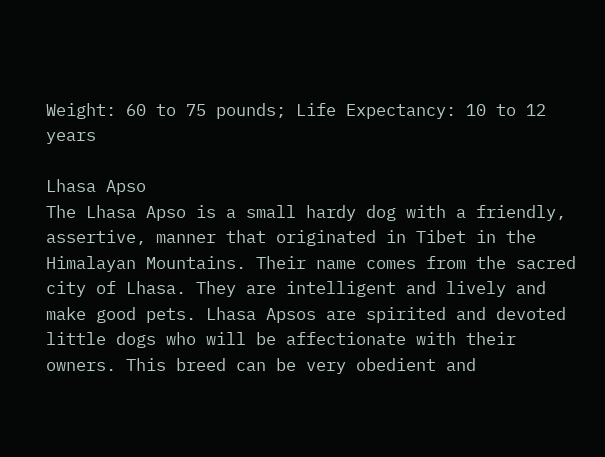Weight: 60 to 75 pounds; Life Expectancy: 10 to 12 years

Lhasa Apso
The Lhasa Apso is a small hardy dog with a friendly, assertive, manner that originated in Tibet in the Himalayan Mountains. Their name comes from the sacred city of Lhasa. They are intelligent and lively and make good pets. Lhasa Apsos are spirited and devoted little dogs who will be affectionate with their owners. This breed can be very obedient and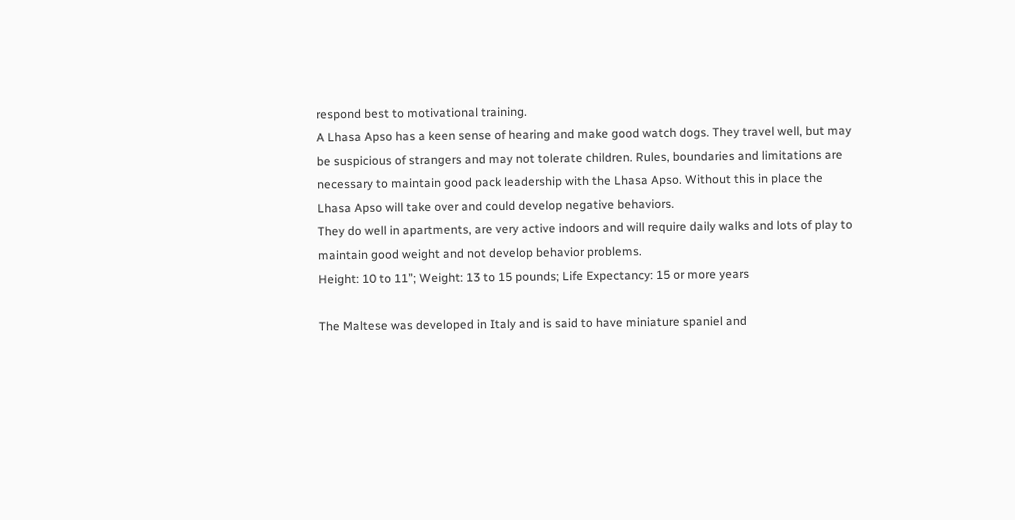respond best to motivational training.
A Lhasa Apso has a keen sense of hearing and make good watch dogs. They travel well, but may be suspicious of strangers and may not tolerate children. Rules, boundaries and limitations are necessary to maintain good pack leadership with the Lhasa Apso. Without this in place the Lhasa Apso will take over and could develop negative behaviors.
They do well in apartments, are very active indoors and will require daily walks and lots of play to maintain good weight and not develop behavior problems.
Height: 10 to 11”; Weight: 13 to 15 pounds; Life Expectancy: 15 or more years

The Maltese was developed in Italy and is said to have miniature spaniel and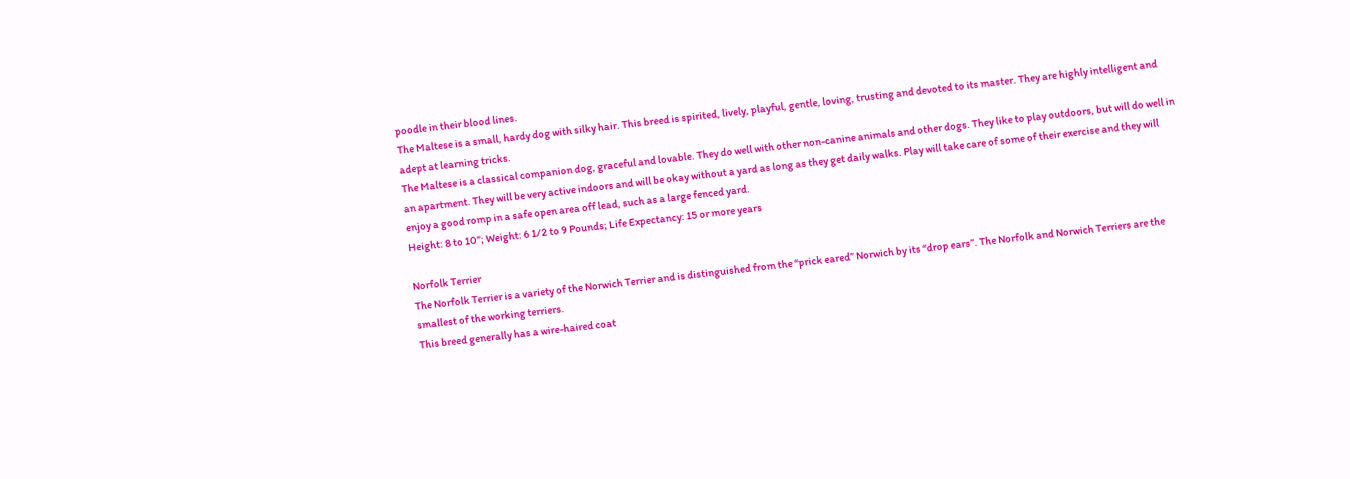poodle in their blood lines.
The Maltese is a small, hardy dog with silky hair. This breed is spirited, lively, playful, gentle, loving, trusting and devoted to its master. They are highly intelligent and adept at learning tricks.
The Maltese is a classical companion dog, graceful and lovable. They do well with other non-canine animals and other dogs. They like to play outdoors, but will do well in an apartment. They will be very active indoors and will be okay without a yard as long as they get daily walks. Play will take care of some of their exercise and they will enjoy a good romp in a safe open area off lead, such as a large fenced yard.
Height: 8 to 10”; Weight: 6 1/2 to 9 Pounds; Life Expectancy: 15 or more years

Norfolk Terrier
The Norfolk Terrier is a variety of the Norwich Terrier and is distinguished from the “prick eared” Norwich by its “drop ears”. The Norfolk and Norwich Terriers are the smallest of the working terriers.
This breed generally has a wire-haired coat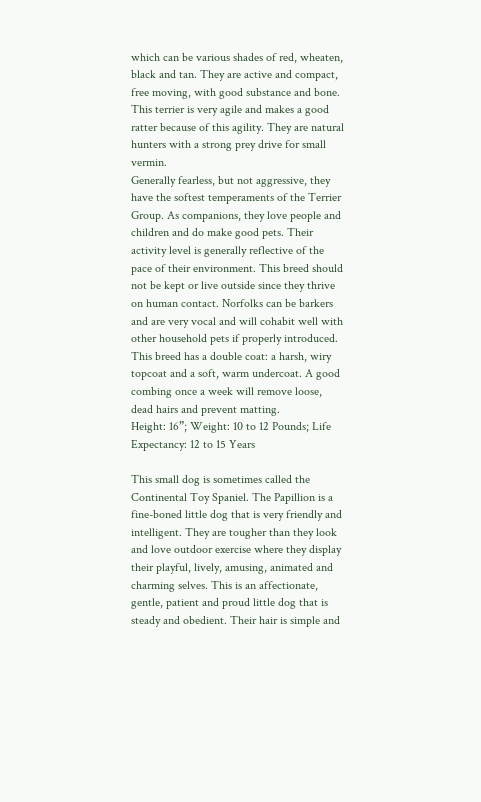which can be various shades of red, wheaten, black and tan. They are active and compact, free moving, with good substance and bone. This terrier is very agile and makes a good ratter because of this agility. They are natural hunters with a strong prey drive for small vermin.
Generally fearless, but not aggressive, they have the softest temperaments of the Terrier Group. As companions, they love people and children and do make good pets. Their activity level is generally reflective of the pace of their environment. This breed should not be kept or live outside since they thrive on human contact. Norfolks can be barkers and are very vocal and will cohabit well with other household pets if properly introduced.
This breed has a double coat: a harsh, wiry topcoat and a soft, warm undercoat. A good combing once a week will remove loose, dead hairs and prevent matting.
Height: 16”; Weight: 10 to 12 Pounds; Life Expectancy: 12 to 15 Years

This small dog is sometimes called the Continental Toy Spaniel. The Papillion is a fine-boned little dog that is very friendly and intelligent. They are tougher than they look and love outdoor exercise where they display their playful, lively, amusing, animated and charming selves. This is an affectionate, gentle, patient and proud little dog that is steady and obedient. Their hair is simple and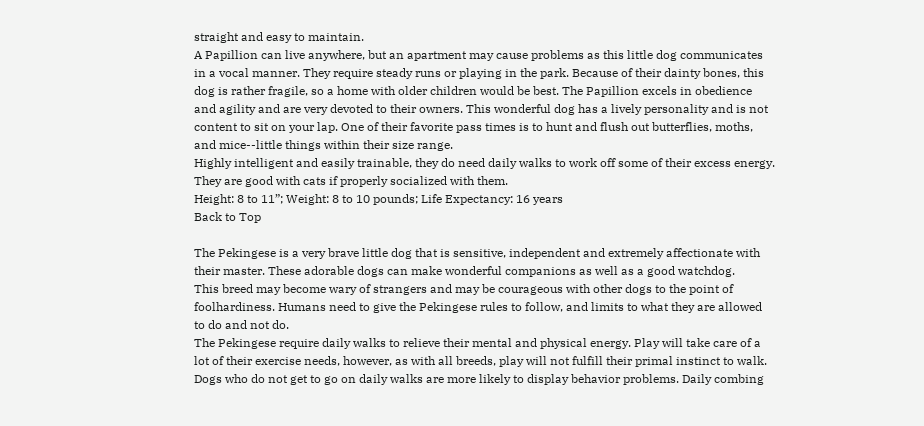straight and easy to maintain.
A Papillion can live anywhere, but an apartment may cause problems as this little dog communicates in a vocal manner. They require steady runs or playing in the park. Because of their dainty bones, this dog is rather fragile, so a home with older children would be best. The Papillion excels in obedience and agility and are very devoted to their owners. This wonderful dog has a lively personality and is not content to sit on your lap. One of their favorite pass times is to hunt and flush out butterflies, moths, and mice--little things within their size range.
Highly intelligent and easily trainable, they do need daily walks to work off some of their excess energy. They are good with cats if properly socialized with them.
Height: 8 to 11”; Weight: 8 to 10 pounds; Life Expectancy: 16 years
Back to Top

The Pekingese is a very brave little dog that is sensitive, independent and extremely affectionate with their master. These adorable dogs can make wonderful companions as well as a good watchdog.
This breed may become wary of strangers and may be courageous with other dogs to the point of foolhardiness. Humans need to give the Pekingese rules to follow, and limits to what they are allowed to do and not do.
The Pekingese require daily walks to relieve their mental and physical energy. Play will take care of a lot of their exercise needs, however, as with all breeds, play will not fulfill their primal instinct to walk. Dogs who do not get to go on daily walks are more likely to display behavior problems. Daily combing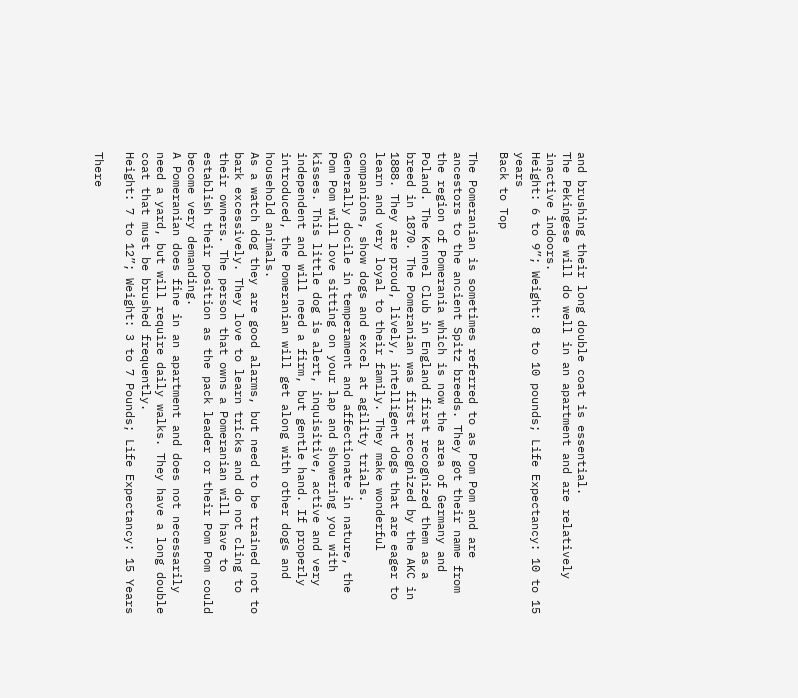and brushing their long double coat is essential.
The Pekingese will do well in an apartment and are relatively inactive indoors.
Height: 6 to 9”; Weight: 8 to 10 pounds; Life Expectancy: 10 to 15 years
Back to Top

The Pomeranian is sometimes referred to as Pom Pom and are ancestors to the ancient Spitz breeds. They got their name from the region of Pomerania which is now the area of Germany and Poland. The Kennel Club in England first recognized them as a breed in 1870. The Pomeranian was first recognized by the AKC in 1888. They are proud, lively, intelligent dogs that are eager to learn and very loyal to their family. They make wonderful companions, show dogs and excel at agility trials.
Generally docile in temperament and affectionate in nature, the Pom Pom will love sitting on your lap and showering you with kisses. This little dog is alert, inquisitive, active and very independent and will need a firm, but gentle hand. If properly introduced, the Pomeranian will get along with other dogs and household animals.
As a watch dog they are good alarms, but need to be trained not to bark excessively. They love to learn tricks and do not cling to their owners. The person that owns a Pomeranian will have to establish their position as the pack leader or their Pom Pom could become very demanding.
A Pomeranian does fine in an apartment and does not necessarily need a yard, but will require daily walks. They have a long double coat that must be brushed frequently.
Height: 7 to 12”; Weight: 3 to 7 Pounds; Life Expectancy: 15 Years

There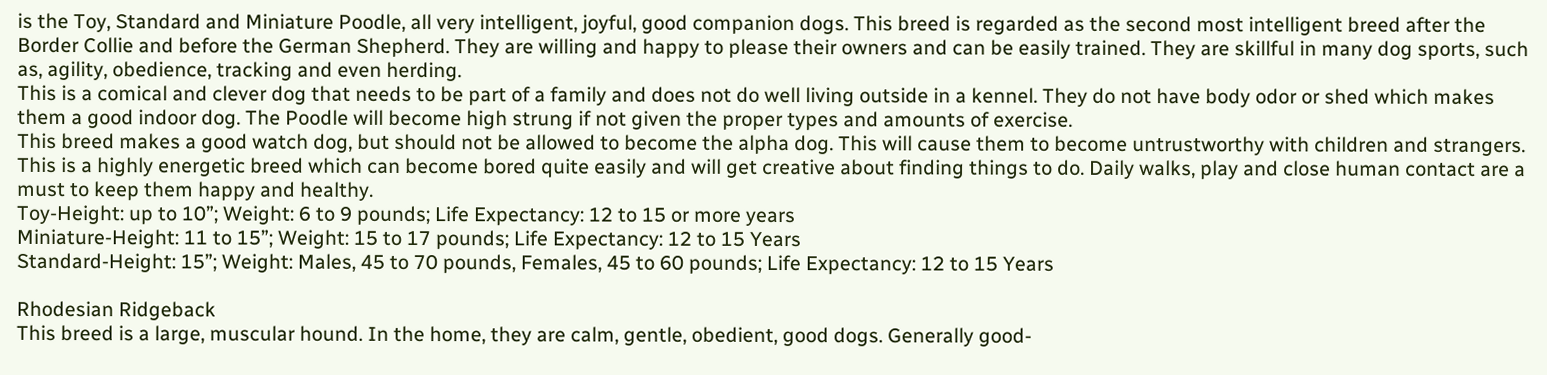is the Toy, Standard and Miniature Poodle, all very intelligent, joyful, good companion dogs. This breed is regarded as the second most intelligent breed after the Border Collie and before the German Shepherd. They are willing and happy to please their owners and can be easily trained. They are skillful in many dog sports, such as, agility, obedience, tracking and even herding.
This is a comical and clever dog that needs to be part of a family and does not do well living outside in a kennel. They do not have body odor or shed which makes them a good indoor dog. The Poodle will become high strung if not given the proper types and amounts of exercise.
This breed makes a good watch dog, but should not be allowed to become the alpha dog. This will cause them to become untrustworthy with children and strangers.
This is a highly energetic breed which can become bored quite easily and will get creative about finding things to do. Daily walks, play and close human contact are a must to keep them happy and healthy.
Toy-Height: up to 10”; Weight: 6 to 9 pounds; Life Expectancy: 12 to 15 or more years
Miniature-Height: 11 to 15”; Weight: 15 to 17 pounds; Life Expectancy: 12 to 15 Years
Standard-Height: 15”; Weight: Males, 45 to 70 pounds, Females, 45 to 60 pounds; Life Expectancy: 12 to 15 Years

Rhodesian Ridgeback
This breed is a large, muscular hound. In the home, they are calm, gentle, obedient, good dogs. Generally good-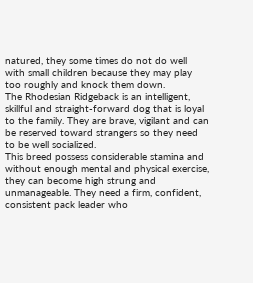natured, they some times do not do well with small children because they may play too roughly and knock them down.
The Rhodesian Ridgeback is an intelligent, skillful and straight-forward dog that is loyal to the family. They are brave, vigilant and can be reserved toward strangers so they need to be well socialized.
This breed possess considerable stamina and without enough mental and physical exercise, they can become high strung and unmanageable. They need a firm, confident, consistent pack leader who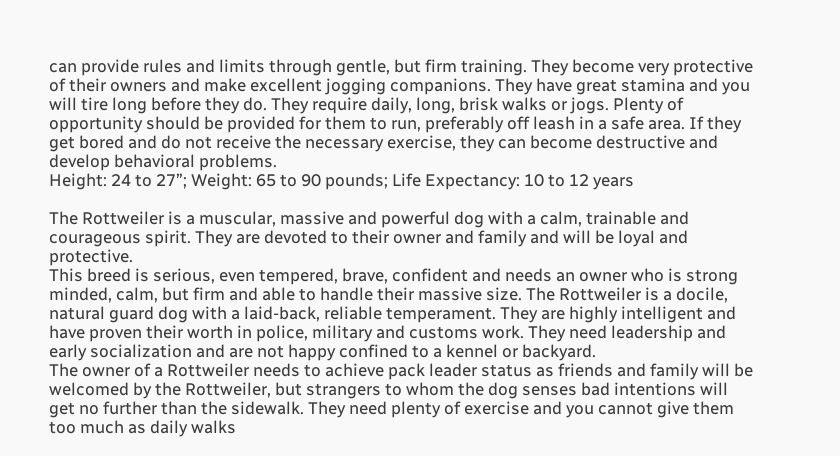can provide rules and limits through gentle, but firm training. They become very protective of their owners and make excellent jogging companions. They have great stamina and you will tire long before they do. They require daily, long, brisk walks or jogs. Plenty of opportunity should be provided for them to run, preferably off leash in a safe area. If they get bored and do not receive the necessary exercise, they can become destructive and develop behavioral problems.
Height: 24 to 27”; Weight: 65 to 90 pounds; Life Expectancy: 10 to 12 years

The Rottweiler is a muscular, massive and powerful dog with a calm, trainable and courageous spirit. They are devoted to their owner and family and will be loyal and protective.
This breed is serious, even tempered, brave, confident and needs an owner who is strong minded, calm, but firm and able to handle their massive size. The Rottweiler is a docile, natural guard dog with a laid-back, reliable temperament. They are highly intelligent and have proven their worth in police, military and customs work. They need leadership and early socialization and are not happy confined to a kennel or backyard.
The owner of a Rottweiler needs to achieve pack leader status as friends and family will be welcomed by the Rottweiler, but strangers to whom the dog senses bad intentions will get no further than the sidewalk. They need plenty of exercise and you cannot give them too much as daily walks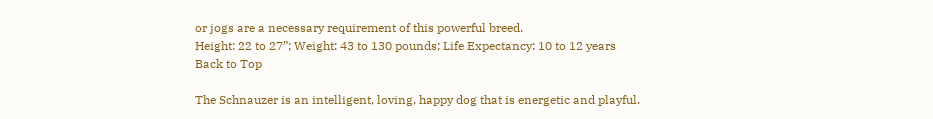or jogs are a necessary requirement of this powerful breed.
Height: 22 to 27”; Weight: 43 to 130 pounds; Life Expectancy: 10 to 12 years
Back to Top

The Schnauzer is an intelligent, loving, happy dog that is energetic and playful.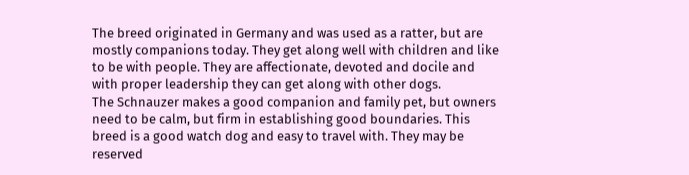The breed originated in Germany and was used as a ratter, but are mostly companions today. They get along well with children and like to be with people. They are affectionate, devoted and docile and with proper leadership they can get along with other dogs.
The Schnauzer makes a good companion and family pet, but owners need to be calm, but firm in establishing good boundaries. This breed is a good watch dog and easy to travel with. They may be reserved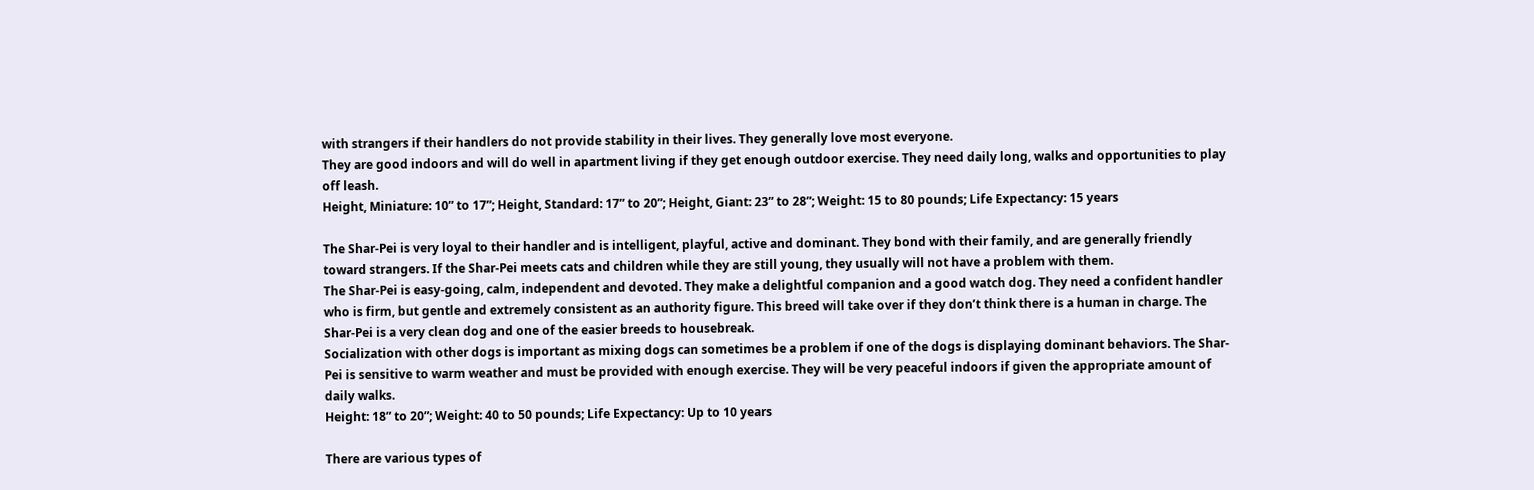with strangers if their handlers do not provide stability in their lives. They generally love most everyone.
They are good indoors and will do well in apartment living if they get enough outdoor exercise. They need daily long, walks and opportunities to play off leash.
Height, Miniature: 10” to 17”; Height, Standard: 17” to 20”; Height, Giant: 23” to 28”; Weight: 15 to 80 pounds; Life Expectancy: 15 years

The Shar-Pei is very loyal to their handler and is intelligent, playful, active and dominant. They bond with their family, and are generally friendly toward strangers. If the Shar-Pei meets cats and children while they are still young, they usually will not have a problem with them.
The Shar-Pei is easy-going, calm, independent and devoted. They make a delightful companion and a good watch dog. They need a confident handler who is firm, but gentle and extremely consistent as an authority figure. This breed will take over if they don’t think there is a human in charge. The Shar-Pei is a very clean dog and one of the easier breeds to housebreak.
Socialization with other dogs is important as mixing dogs can sometimes be a problem if one of the dogs is displaying dominant behaviors. The Shar-Pei is sensitive to warm weather and must be provided with enough exercise. They will be very peaceful indoors if given the appropriate amount of daily walks.
Height: 18” to 20”; Weight: 40 to 50 pounds; Life Expectancy: Up to 10 years

There are various types of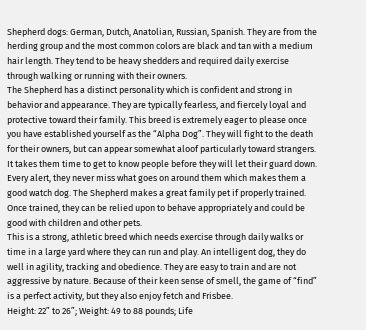Shepherd dogs: German, Dutch, Anatolian, Russian, Spanish. They are from the herding group and the most common colors are black and tan with a medium hair length. They tend to be heavy shedders and required daily exercise through walking or running with their owners.
The Shepherd has a distinct personality which is confident and strong in behavior and appearance. They are typically fearless, and fiercely loyal and protective toward their family. This breed is extremely eager to please once you have established yourself as the “Alpha Dog”. They will fight to the death for their owners, but can appear somewhat aloof particularly toward strangers. It takes them time to get to know people before they will let their guard down.
Every alert, they never miss what goes on around them which makes them a good watch dog. The Shepherd makes a great family pet if properly trained. Once trained, they can be relied upon to behave appropriately and could be good with children and other pets.
This is a strong, athletic breed which needs exercise through daily walks or time in a large yard where they can run and play. An intelligent dog, they do well in agility, tracking and obedience. They are easy to train and are not aggressive by nature. Because of their keen sense of smell, the game of “find” is a perfect activity, but they also enjoy fetch and Frisbee.
Height: 22” to 26”; Weight: 49 to 88 pounds; Life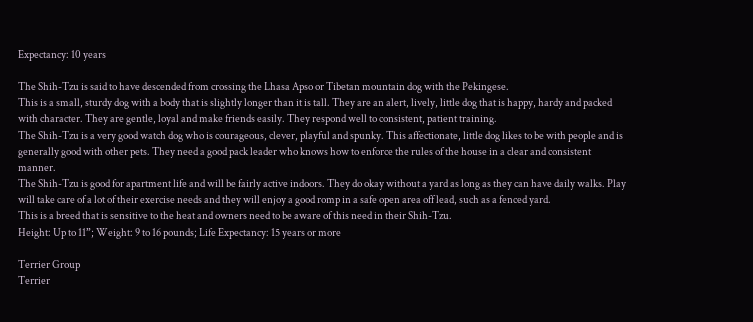Expectancy: 10 years

The Shih-Tzu is said to have descended from crossing the Lhasa Apso or Tibetan mountain dog with the Pekingese.
This is a small, sturdy dog with a body that is slightly longer than it is tall. They are an alert, lively, little dog that is happy, hardy and packed with character. They are gentle, loyal and make friends easily. They respond well to consistent, patient training.
The Shih-Tzu is a very good watch dog who is courageous, clever, playful and spunky. This affectionate, little dog likes to be with people and is generally good with other pets. They need a good pack leader who knows how to enforce the rules of the house in a clear and consistent manner.
The Shih-Tzu is good for apartment life and will be fairly active indoors. They do okay without a yard as long as they can have daily walks. Play will take care of a lot of their exercise needs and they will enjoy a good romp in a safe open area off lead, such as a fenced yard.
This is a breed that is sensitive to the heat and owners need to be aware of this need in their Shih-Tzu.
Height: Up to 11”; Weight: 9 to 16 pounds; Life Expectancy: 15 years or more

Terrier Group
Terrier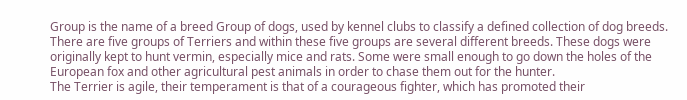Group is the name of a breed Group of dogs, used by kennel clubs to classify a defined collection of dog breeds. There are five groups of Terriers and within these five groups are several different breeds. These dogs were originally kept to hunt vermin, especially mice and rats. Some were small enough to go down the holes of the European fox and other agricultural pest animals in order to chase them out for the hunter.
The Terrier is agile, their temperament is that of a courageous fighter, which has promoted their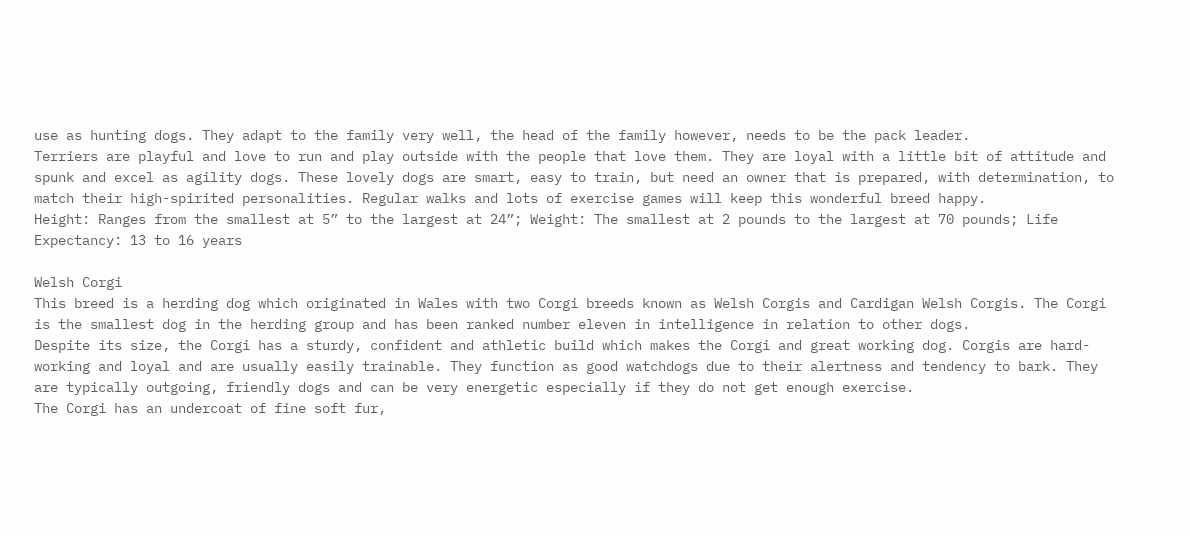use as hunting dogs. They adapt to the family very well, the head of the family however, needs to be the pack leader.
Terriers are playful and love to run and play outside with the people that love them. They are loyal with a little bit of attitude and spunk and excel as agility dogs. These lovely dogs are smart, easy to train, but need an owner that is prepared, with determination, to match their high-spirited personalities. Regular walks and lots of exercise games will keep this wonderful breed happy.
Height: Ranges from the smallest at 5” to the largest at 24”; Weight: The smallest at 2 pounds to the largest at 70 pounds; Life Expectancy: 13 to 16 years

Welsh Corgi
This breed is a herding dog which originated in Wales with two Corgi breeds known as Welsh Corgis and Cardigan Welsh Corgis. The Corgi is the smallest dog in the herding group and has been ranked number eleven in intelligence in relation to other dogs.
Despite its size, the Corgi has a sturdy, confident and athletic build which makes the Corgi and great working dog. Corgis are hard-working and loyal and are usually easily trainable. They function as good watchdogs due to their alertness and tendency to bark. They are typically outgoing, friendly dogs and can be very energetic especially if they do not get enough exercise.
The Corgi has an undercoat of fine soft fur,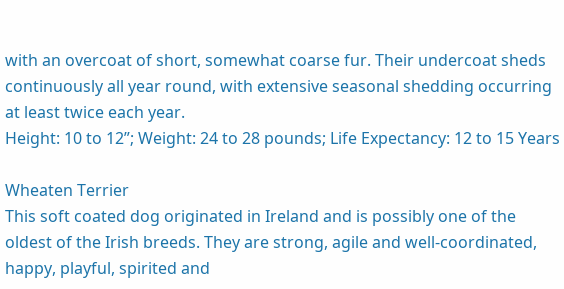with an overcoat of short, somewhat coarse fur. Their undercoat sheds continuously all year round, with extensive seasonal shedding occurring at least twice each year.
Height: 10 to 12”; Weight: 24 to 28 pounds; Life Expectancy: 12 to 15 Years

Wheaten Terrier
This soft coated dog originated in Ireland and is possibly one of the oldest of the Irish breeds. They are strong, agile and well-coordinated, happy, playful, spirited and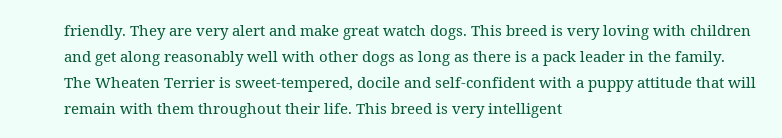friendly. They are very alert and make great watch dogs. This breed is very loving with children and get along reasonably well with other dogs as long as there is a pack leader in the family.
The Wheaten Terrier is sweet-tempered, docile and self-confident with a puppy attitude that will remain with them throughout their life. This breed is very intelligent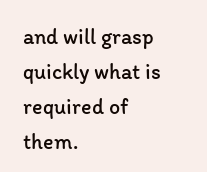and will grasp quickly what is required of them.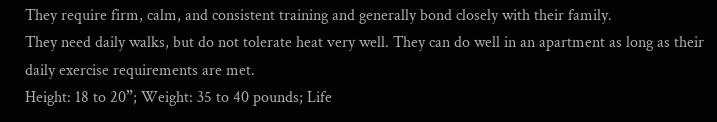They require firm, calm, and consistent training and generally bond closely with their family.
They need daily walks, but do not tolerate heat very well. They can do well in an apartment as long as their daily exercise requirements are met.
Height: 18 to 20”; Weight: 35 to 40 pounds; Life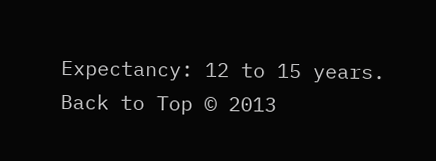Expectancy: 12 to 15 years.
Back to Top © 2013